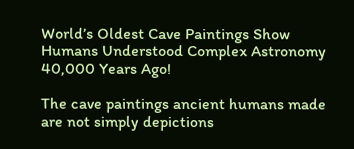World’s Oldest Cave Paintings Show Humans Understood Complex Astronomy 40,000 Years Ago!

The cave paintings ancient humans made are not simply depictions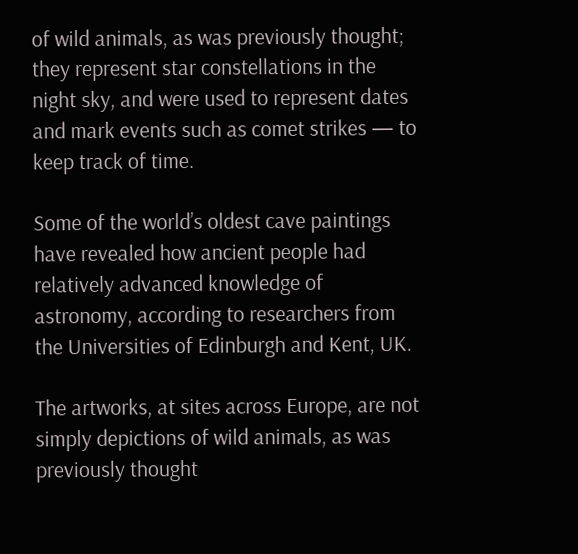of wild animals, as was previously thought; they represent star constellations in the night sky, and were used to represent dates and mark events such as comet strikes — to keep track of time.

Some of the world’s oldest cave paintings have revealed how ancient people had relatively advanced knowledge of astronomy, according to researchers from the Universities of Edinburgh and Kent, UK.

The artworks, at sites across Europe, are not simply depictions of wild animals, as was previously thought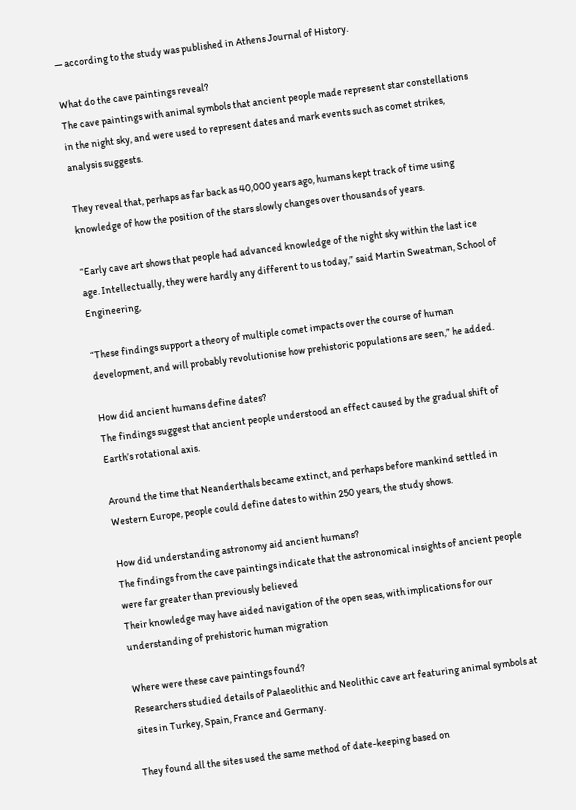— according to the study was published in Athens Journal of History.

What do the cave paintings reveal?
The cave paintings with animal symbols that ancient people made represent star constellations in the night sky, and were used to represent dates and mark events such as comet strikes, analysis suggests.

They reveal that, perhaps as far back as 40,000 years ago, humans kept track of time using knowledge of how the position of the stars slowly changes over thousands of years.

“Early cave art shows that people had advanced knowledge of the night sky within the last ice age. Intellectually, they were hardly any different to us today,” said Martin Sweatman, School of Engineering,

“These findings support a theory of multiple comet impacts over the course of human development, and will probably revolutionise how prehistoric populations are seen,” he added.

How did ancient humans define dates?
The findings suggest that ancient people understood an effect caused by the gradual shift of Earth’s rotational axis.

Around the time that Neanderthals became extinct, and perhaps before mankind settled in Western Europe, people could define dates to within 250 years, the study shows.

How did understanding astronomy aid ancient humans?
The findings from the cave paintings indicate that the astronomical insights of ancient people were far greater than previously believed
Their knowledge may have aided navigation of the open seas, with implications for our understanding of prehistoric human migration

Where were these cave paintings found?
Researchers studied details of Palaeolithic and Neolithic cave art featuring animal symbols at sites in Turkey, Spain, France and Germany.

They found all the sites used the same method of date-keeping based on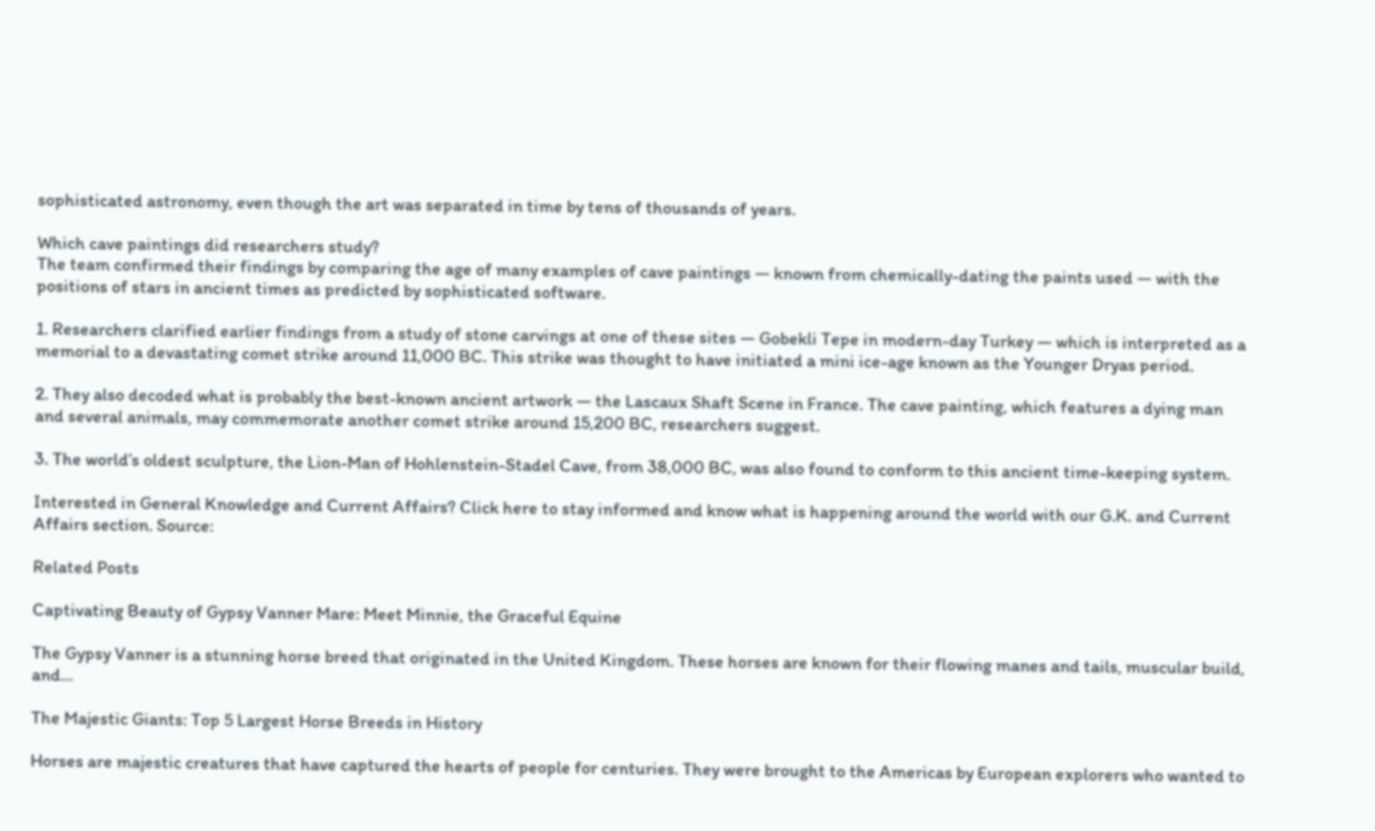sophisticated astronomy, even though the art was separated in time by tens of thousands of years.

Which cave paintings did researchers study?
The team confirmed their findings by comparing the age of many examples of cave paintings — known from chemically-dating the paints used — with the positions of stars in ancient times as predicted by sophisticated software.

1. Researchers clarified earlier findings from a study of stone carvings at one of these sites — Gobekli Tepe in modern-day Turkey — which is interpreted as a memorial to a devastating comet strike around 11,000 BC. This strike was thought to have initiated a mini ice-age known as the Younger Dryas period.

2. They also decoded what is probably the best-known ancient artwork — the Lascaux Shaft Scene in France. The cave painting, which features a dying man and several animals, may commemorate another comet strike around 15,200 BC, researchers suggest.

3. The world’s oldest sculpture, the Lion-Man of Hohlenstein-Stadel Cave, from 38,000 BC, was also found to conform to this ancient time-keeping system.

Interested in General Knowledge and Current Affairs? Click here to stay informed and know what is happening around the world with our G.K. and Current Affairs section. Source:

Related Posts

Captivating Beauty of Gypsy Vanner Mare: Meet Minnie, the Graceful Equine

The Gypsy Vanner is a stunning horse breed that originated in the United Kingdom. These horses are known for their flowing manes and tails, muscular build, and…

The Majestic Giants: Top 5 Largest Horse Breeds in History

Horses are majestic creatures that have captured the hearts of people for centuries. They were brought to the Americas by European explorers who wanted to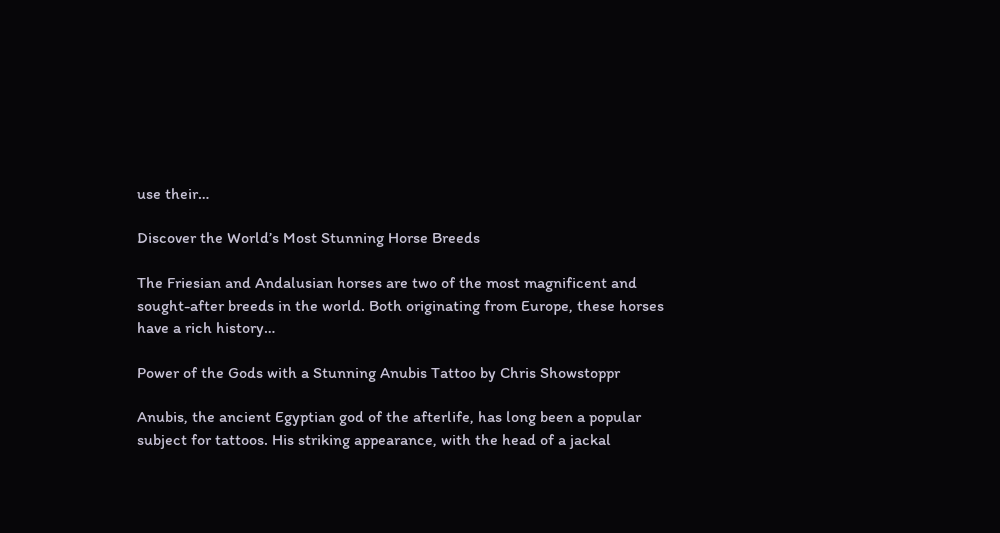use their…

Discover the World’s Most Stunning Horse Breeds

The Friesian and Andalusian horses are two of the most magnificent and sought-after breeds in the world. Both originating from Europe, these horses have a rich history…

Power of the Gods with a Stunning Anubis Tattoo by Chris Showstoppr

Anubis, the ancient Egyptian god of the afterlife, has long been a popular subject for tattoos. His striking appearance, with the head of a jackal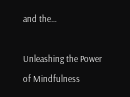and the…

Unleashing the Power of Mindfulness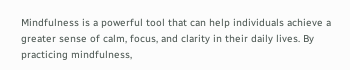Mindfulness is a powerful tool that can help individuals achieve a greater sense of calm, focus, and clarity in their daily lives. By practicing mindfulness,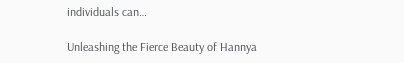individuals can…

Unleashing the Fierce Beauty of Hannya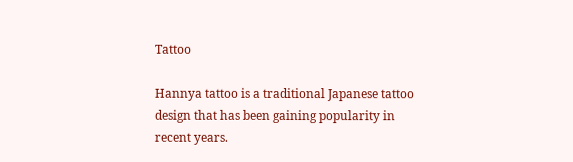Tattoo

Hannya tattoo is a traditional Japanese tattoo design that has been gaining popularity in recent years.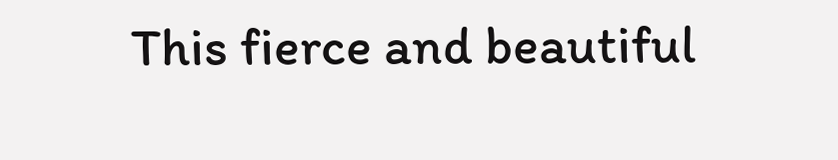This fierce and beautiful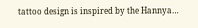tattoo design is inspired by the Hannya…